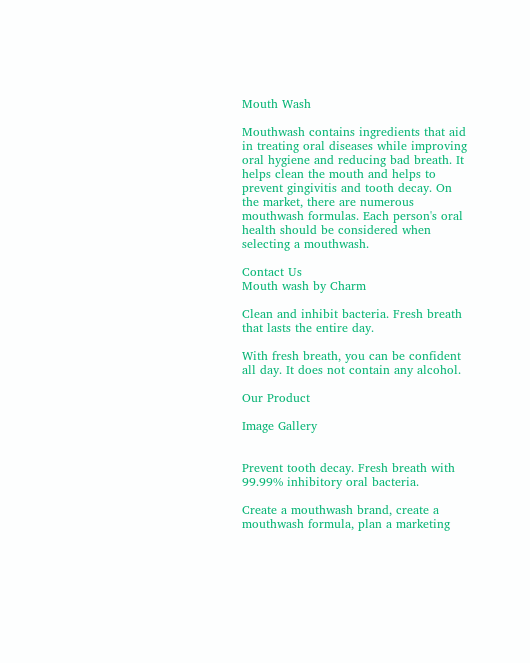Mouth Wash

Mouthwash contains ingredients that aid in treating oral diseases while improving oral hygiene and reducing bad breath. It helps clean the mouth and helps to prevent gingivitis and tooth decay. On the market, there are numerous mouthwash formulas. Each person's oral health should be considered when selecting a mouthwash.

Contact Us
Mouth wash by Charm

Clean and inhibit bacteria. Fresh breath that lasts the entire day.

With fresh breath, you can be confident all day. It does not contain any alcohol.

Our Product

Image Gallery


Prevent tooth decay. Fresh breath with 99.99% inhibitory oral bacteria.

Create a mouthwash brand, create a mouthwash formula, plan a marketing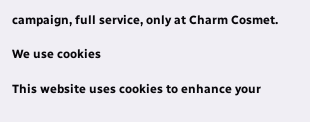campaign, full service, only at Charm Cosmet.

We use cookies

This website uses cookies to enhance your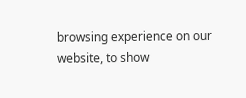browsing experience on our website, to show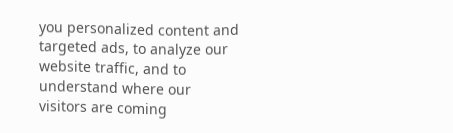you personalized content and targeted ads, to analyze our website traffic, and to understand where our visitors are coming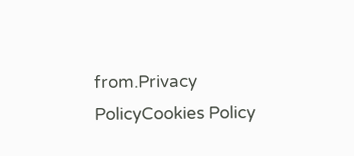from.Privacy PolicyCookies Policy